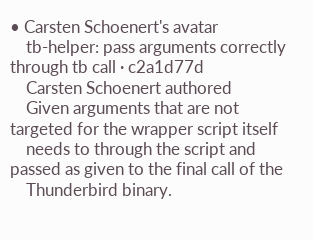• Carsten Schoenert's avatar
    tb-helper: pass arguments correctly through tb call · c2a1d77d
    Carsten Schoenert authored
    Given arguments that are not targeted for the wrapper script itself
    needs to through the script and passed as given to the final call of the
    Thunderbird binary.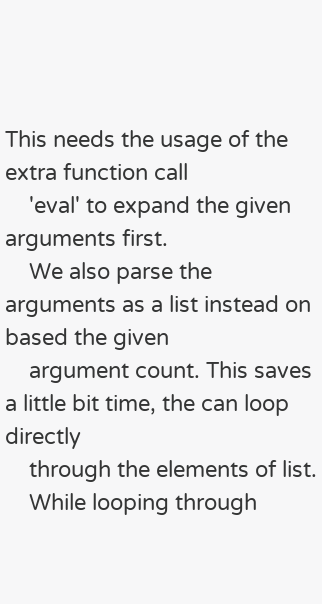This needs the usage of the extra function call
    'eval' to expand the given arguments first.
    We also parse the arguments as a list instead on based the given
    argument count. This saves a little bit time, the can loop directly
    through the elements of list.
    While looping through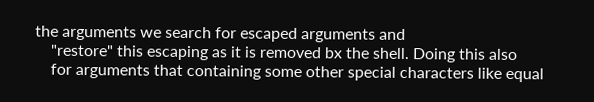the arguments we search for escaped arguments and
    "restore" this escaping as it is removed bx the shell. Doing this also
    for arguments that containing some other special characters like equal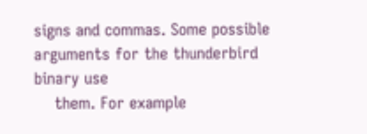signs and commas. Some possible arguments for the thunderbird binary use
    them. For example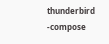thunderbird -compose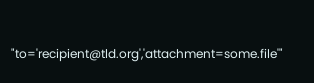"to='recipient@tld.org','attachment=some.file'"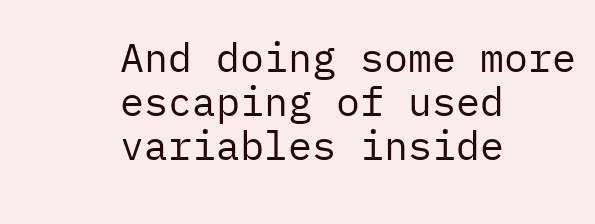And doing some more escaping of used variables inside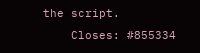the script.
    Closes: #855334